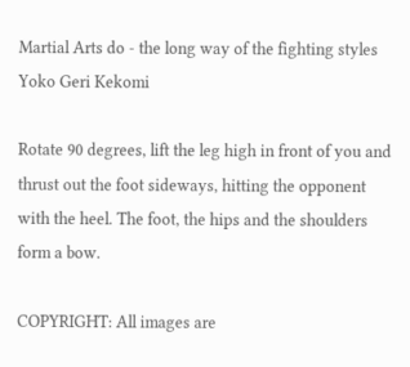Martial Arts do - the long way of the fighting styles
Yoko Geri Kekomi

Rotate 90 degrees, lift the leg high in front of you and thrust out the foot sideways, hitting the opponent with the heel. The foot, the hips and the shoulders form a bow.

COPYRIGHT: All images are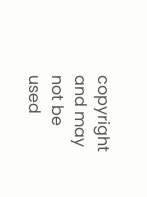copyright and may not be used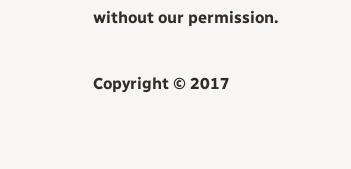without our permission.

Copyright © 2017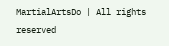MartialArtsDo | All rights reserved